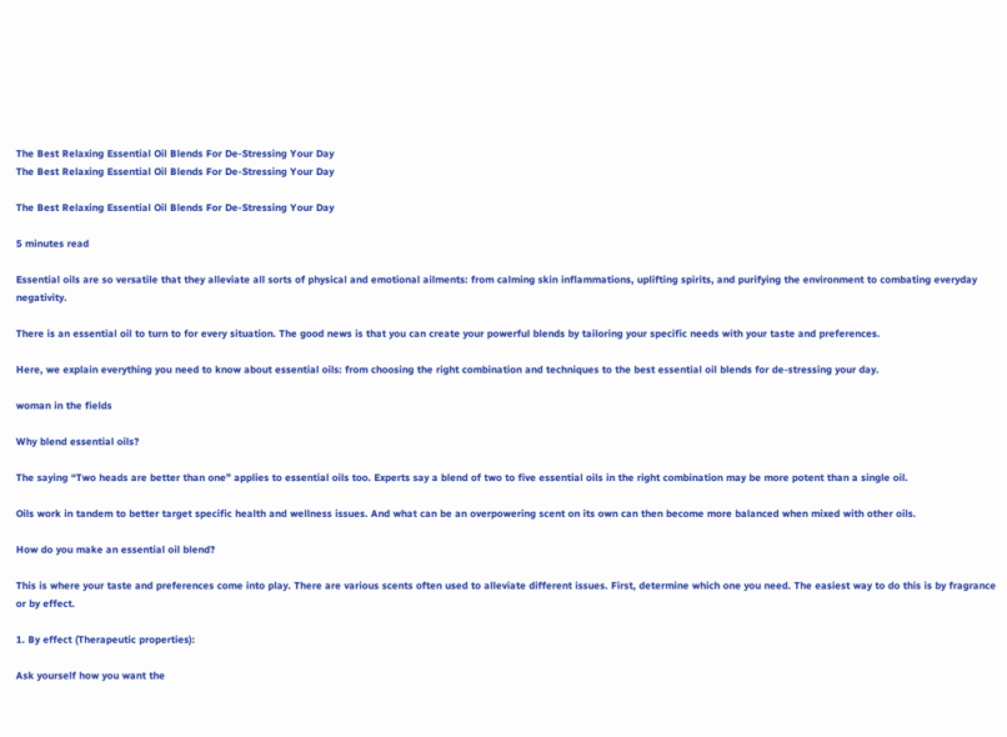The Best Relaxing Essential Oil Blends For De-Stressing Your Day
The Best Relaxing Essential Oil Blends For De-Stressing Your Day

The Best Relaxing Essential Oil Blends For De-Stressing Your Day

5 minutes read

Essential oils are so versatile that they alleviate all sorts of physical and emotional ailments: from calming skin inflammations, uplifting spirits, and purifying the environment to combating everyday negativity.

There is an essential oil to turn to for every situation. The good news is that you can create your powerful blends by tailoring your specific needs with your taste and preferences.

Here, we explain everything you need to know about essential oils: from choosing the right combination and techniques to the best essential oil blends for de-stressing your day.

woman in the fields

Why blend essential oils?

The saying “Two heads are better than one” applies to essential oils too. Experts say a blend of two to five essential oils in the right combination may be more potent than a single oil.

Oils work in tandem to better target specific health and wellness issues. And what can be an overpowering scent on its own can then become more balanced when mixed with other oils.

How do you make an essential oil blend?

This is where your taste and preferences come into play. There are various scents often used to alleviate different issues. First, determine which one you need. The easiest way to do this is by fragrance or by effect.

1. By effect (Therapeutic properties):

Ask yourself how you want the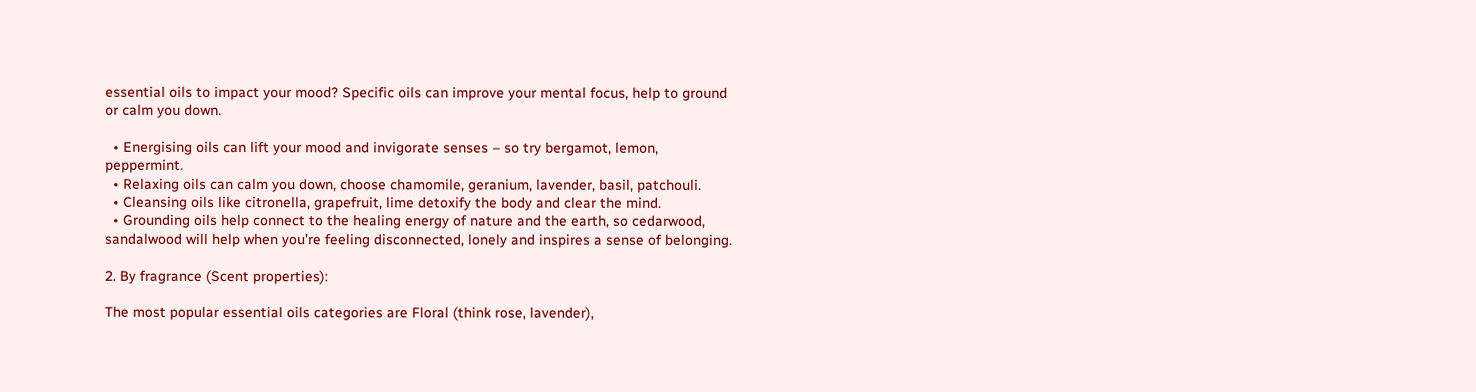essential oils to impact your mood? Specific oils can improve your mental focus, help to ground or calm you down.

  • Energising oils can lift your mood and invigorate senses – so try bergamot, lemon, peppermint.
  • Relaxing oils can calm you down, choose chamomile, geranium, lavender, basil, patchouli.
  • Cleansing oils like citronella, grapefruit, lime detoxify the body and clear the mind.
  • Grounding oils help connect to the healing energy of nature and the earth, so cedarwood, sandalwood will help when you’re feeling disconnected, lonely and inspires a sense of belonging.

2. By fragrance (Scent properties):

The most popular essential oils categories are Floral (think rose, lavender),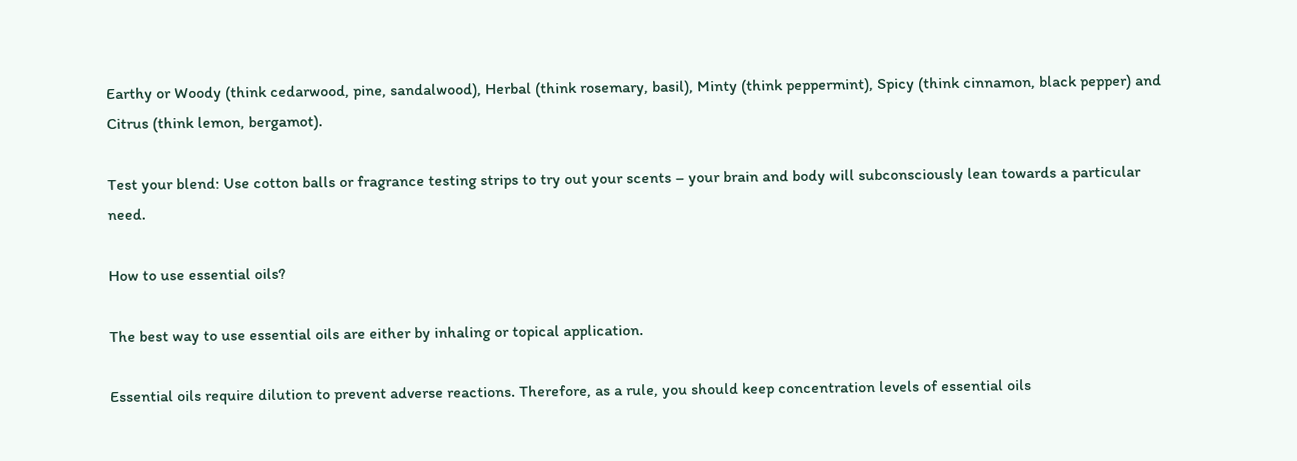Earthy or Woody (think cedarwood, pine, sandalwood), Herbal (think rosemary, basil), Minty (think peppermint), Spicy (think cinnamon, black pepper) and Citrus (think lemon, bergamot).

Test your blend: Use cotton balls or fragrance testing strips to try out your scents – your brain and body will subconsciously lean towards a particular need.

How to use essential oils?

The best way to use essential oils are either by inhaling or topical application.

Essential oils require dilution to prevent adverse reactions. Therefore, as a rule, you should keep concentration levels of essential oils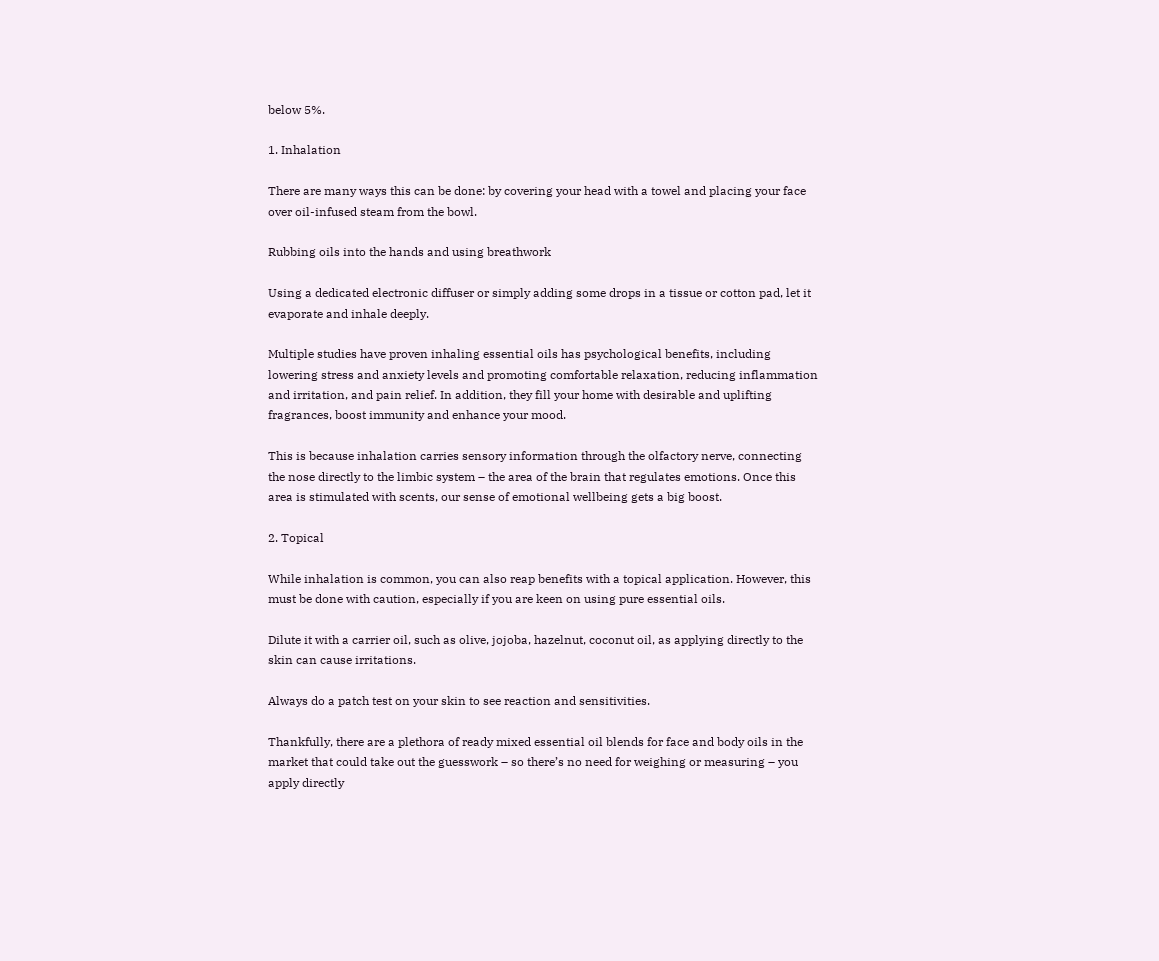below 5%.

1. Inhalation

There are many ways this can be done: by covering your head with a towel and placing your face over oil-infused steam from the bowl.

Rubbing oils into the hands and using breathwork

Using a dedicated electronic diffuser or simply adding some drops in a tissue or cotton pad, let it evaporate and inhale deeply.

Multiple studies have proven inhaling essential oils has psychological benefits, including lowering stress and anxiety levels and promoting comfortable relaxation, reducing inflammation and irritation, and pain relief. In addition, they fill your home with desirable and uplifting fragrances, boost immunity and enhance your mood.

This is because inhalation carries sensory information through the olfactory nerve, connecting the nose directly to the limbic system – the area of the brain that regulates emotions. Once this area is stimulated with scents, our sense of emotional wellbeing gets a big boost.

2. Topical

While inhalation is common, you can also reap benefits with a topical application. However, this must be done with caution, especially if you are keen on using pure essential oils.

Dilute it with a carrier oil, such as olive, jojoba, hazelnut, coconut oil, as applying directly to the skin can cause irritations.

Always do a patch test on your skin to see reaction and sensitivities.

Thankfully, there are a plethora of ready mixed essential oil blends for face and body oils in the market that could take out the guesswork – so there’s no need for weighing or measuring – you apply directly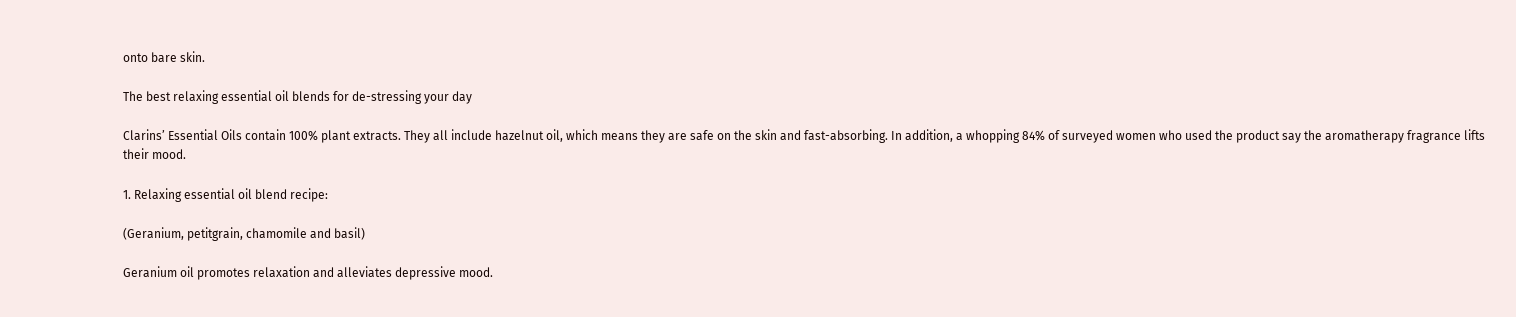onto bare skin.

The best relaxing essential oil blends for de-stressing your day

Clarins’ Essential Oils contain 100% plant extracts. They all include hazelnut oil, which means they are safe on the skin and fast-absorbing. In addition, a whopping 84% of surveyed women who used the product say the aromatherapy fragrance lifts their mood.

1. Relaxing essential oil blend recipe:

(Geranium, petitgrain, chamomile and basil)

Geranium oil promotes relaxation and alleviates depressive mood.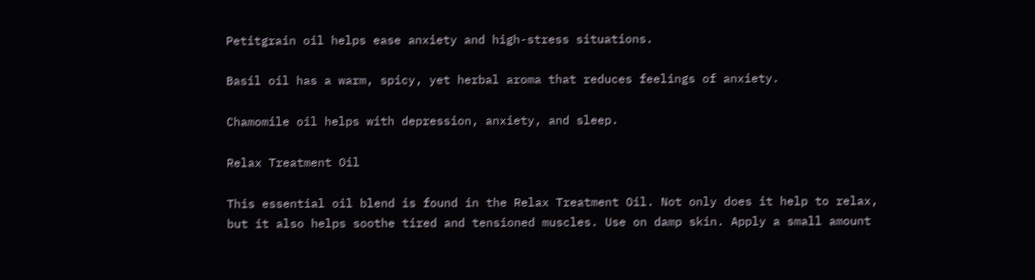Petitgrain oil helps ease anxiety and high-stress situations.

Basil oil has a warm, spicy, yet herbal aroma that reduces feelings of anxiety.

Chamomile oil helps with depression, anxiety, and sleep.

Relax Treatment Oil

This essential oil blend is found in the Relax Treatment Oil. Not only does it help to relax, but it also helps soothe tired and tensioned muscles. Use on damp skin. Apply a small amount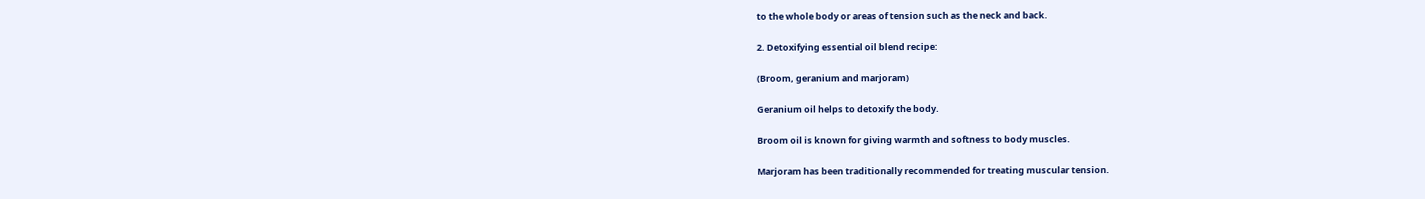to the whole body or areas of tension such as the neck and back.

2. Detoxifying essential oil blend recipe:

(Broom, geranium and marjoram)

Geranium oil helps to detoxify the body.

Broom oil is known for giving warmth and softness to body muscles.

Marjoram has been traditionally recommended for treating muscular tension.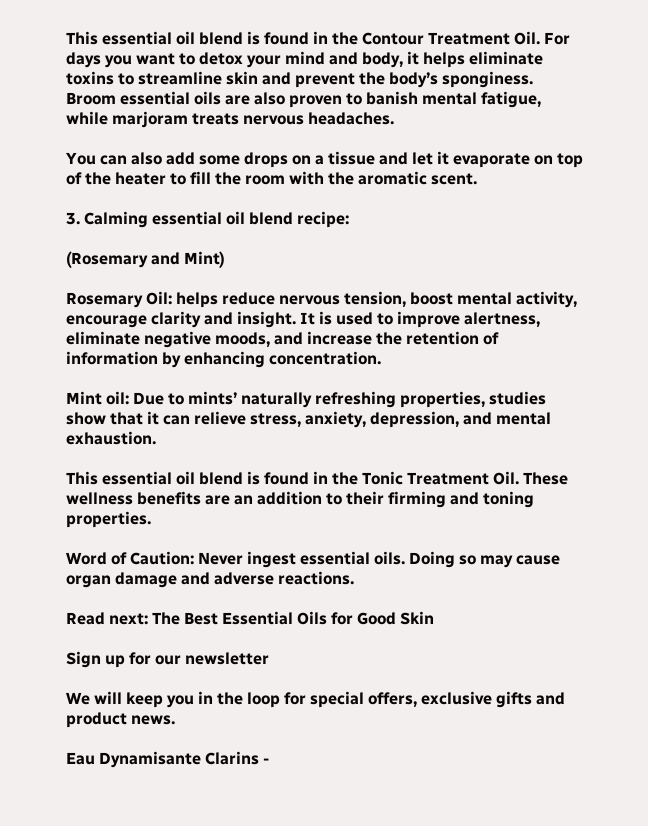This essential oil blend is found in the Contour Treatment Oil. For days you want to detox your mind and body, it helps eliminate toxins to streamline skin and prevent the body’s sponginess. Broom essential oils are also proven to banish mental fatigue, while marjoram treats nervous headaches.

You can also add some drops on a tissue and let it evaporate on top of the heater to fill the room with the aromatic scent.

3. Calming essential oil blend recipe:

(Rosemary and Mint)

Rosemary Oil: helps reduce nervous tension, boost mental activity, encourage clarity and insight. It is used to improve alertness, eliminate negative moods, and increase the retention of information by enhancing concentration.

Mint oil: Due to mints’ naturally refreshing properties, studies show that it can relieve stress, anxiety, depression, and mental exhaustion.

This essential oil blend is found in the Tonic Treatment Oil. These wellness benefits are an addition to their firming and toning properties.

Word of Caution: Never ingest essential oils. Doing so may cause organ damage and adverse reactions.

Read next: The Best Essential Oils for Good Skin

Sign up for our newsletter

We will keep you in the loop for special offers, exclusive gifts and product news.

Eau Dynamisante Clarins -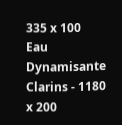335 x 100
Eau Dynamisante Clarins - 1180 x 200